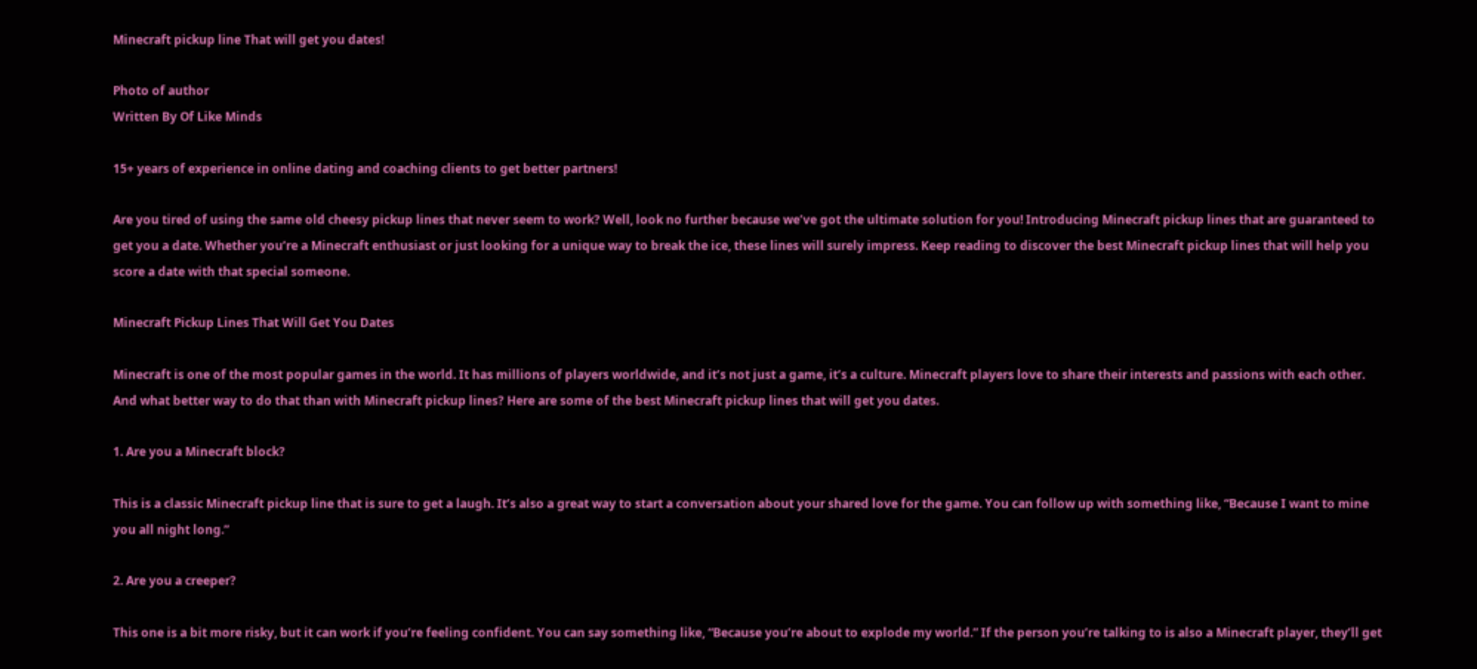Minecraft pickup line That will get you dates!

Photo of author
Written By Of Like Minds

15+ years of experience in online dating and coaching clients to get better partners!

Are you tired of using the same old cheesy pickup lines that never seem to work? Well, look no further because we’ve got the ultimate solution for you! Introducing Minecraft pickup lines that are guaranteed to get you a date. Whether you’re a Minecraft enthusiast or just looking for a unique way to break the ice, these lines will surely impress. Keep reading to discover the best Minecraft pickup lines that will help you score a date with that special someone.

Minecraft Pickup Lines That Will Get You Dates

Minecraft is one of the most popular games in the world. It has millions of players worldwide, and it’s not just a game, it’s a culture. Minecraft players love to share their interests and passions with each other. And what better way to do that than with Minecraft pickup lines? Here are some of the best Minecraft pickup lines that will get you dates.

1. Are you a Minecraft block?

This is a classic Minecraft pickup line that is sure to get a laugh. It’s also a great way to start a conversation about your shared love for the game. You can follow up with something like, “Because I want to mine you all night long.”

2. Are you a creeper?

This one is a bit more risky, but it can work if you’re feeling confident. You can say something like, “Because you’re about to explode my world.” If the person you’re talking to is also a Minecraft player, they’ll get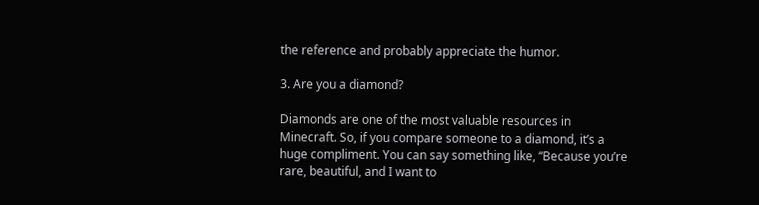the reference and probably appreciate the humor.

3. Are you a diamond?

Diamonds are one of the most valuable resources in Minecraft. So, if you compare someone to a diamond, it’s a huge compliment. You can say something like, “Because you’re rare, beautiful, and I want to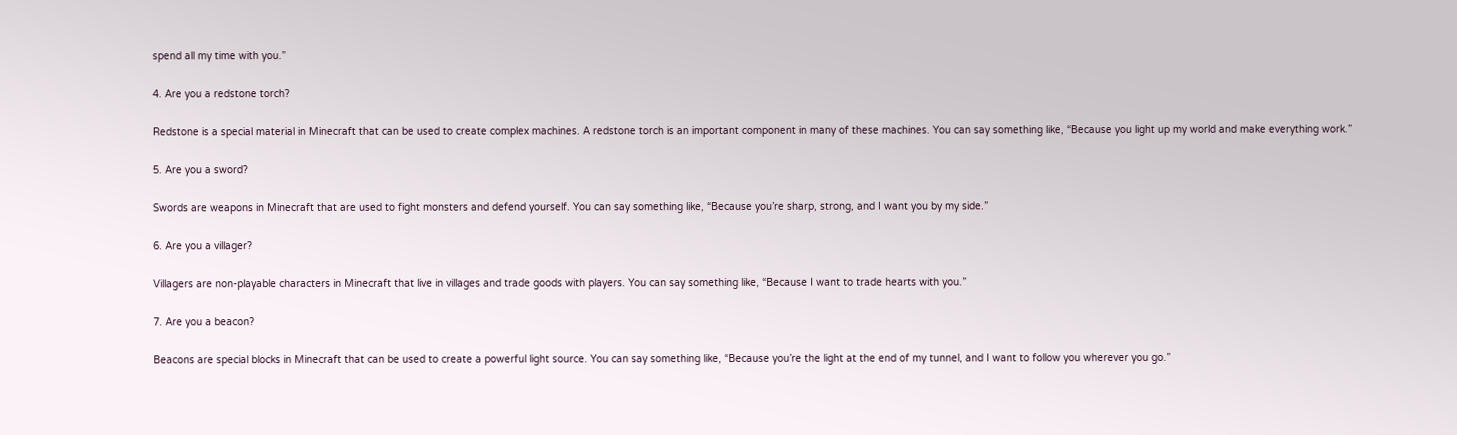spend all my time with you.”

4. Are you a redstone torch?

Redstone is a special material in Minecraft that can be used to create complex machines. A redstone torch is an important component in many of these machines. You can say something like, “Because you light up my world and make everything work.”

5. Are you a sword?

Swords are weapons in Minecraft that are used to fight monsters and defend yourself. You can say something like, “Because you’re sharp, strong, and I want you by my side.”

6. Are you a villager?

Villagers are non-playable characters in Minecraft that live in villages and trade goods with players. You can say something like, “Because I want to trade hearts with you.”

7. Are you a beacon?

Beacons are special blocks in Minecraft that can be used to create a powerful light source. You can say something like, “Because you’re the light at the end of my tunnel, and I want to follow you wherever you go.”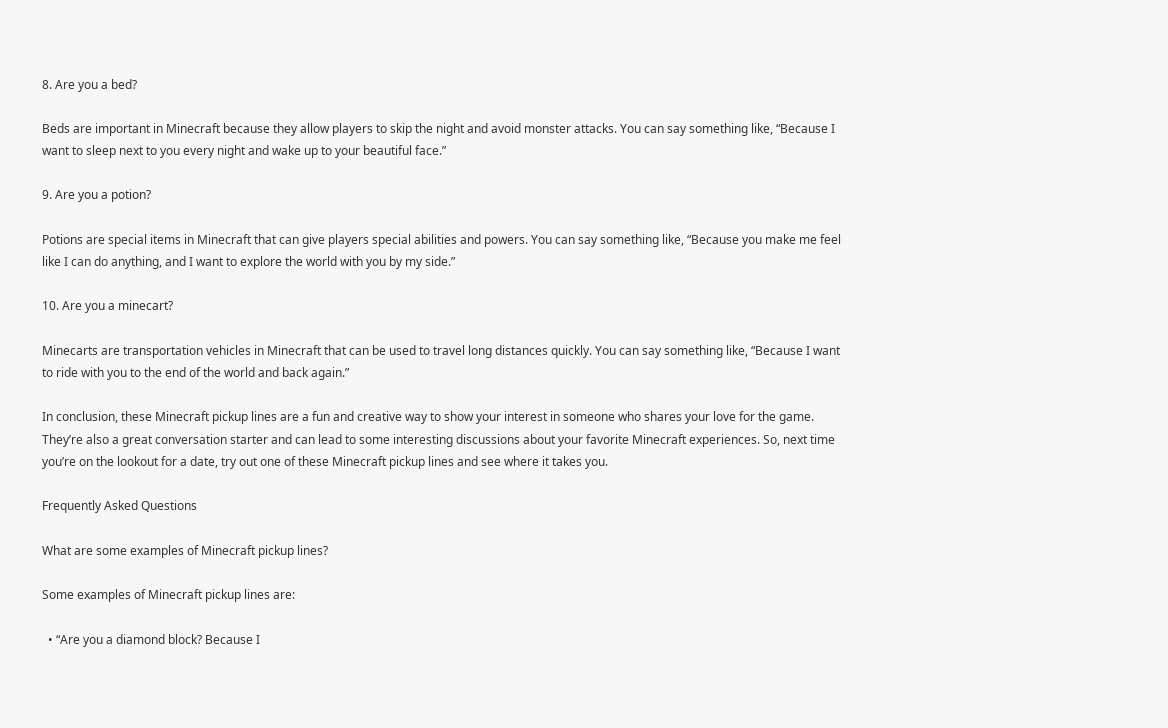8. Are you a bed?

Beds are important in Minecraft because they allow players to skip the night and avoid monster attacks. You can say something like, “Because I want to sleep next to you every night and wake up to your beautiful face.”

9. Are you a potion?

Potions are special items in Minecraft that can give players special abilities and powers. You can say something like, “Because you make me feel like I can do anything, and I want to explore the world with you by my side.”

10. Are you a minecart?

Minecarts are transportation vehicles in Minecraft that can be used to travel long distances quickly. You can say something like, “Because I want to ride with you to the end of the world and back again.”

In conclusion, these Minecraft pickup lines are a fun and creative way to show your interest in someone who shares your love for the game. They’re also a great conversation starter and can lead to some interesting discussions about your favorite Minecraft experiences. So, next time you’re on the lookout for a date, try out one of these Minecraft pickup lines and see where it takes you.

Frequently Asked Questions

What are some examples of Minecraft pickup lines?

Some examples of Minecraft pickup lines are:

  • “Are you a diamond block? Because I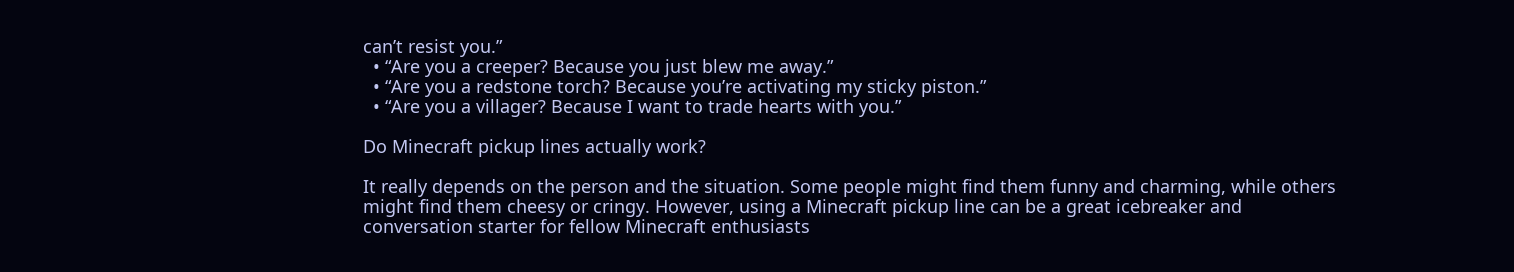can’t resist you.”
  • “Are you a creeper? Because you just blew me away.”
  • “Are you a redstone torch? Because you’re activating my sticky piston.”
  • “Are you a villager? Because I want to trade hearts with you.”

Do Minecraft pickup lines actually work?

It really depends on the person and the situation. Some people might find them funny and charming, while others might find them cheesy or cringy. However, using a Minecraft pickup line can be a great icebreaker and conversation starter for fellow Minecraft enthusiasts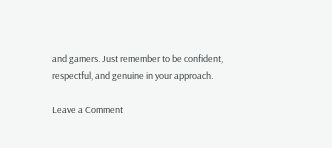and gamers. Just remember to be confident, respectful, and genuine in your approach.

Leave a Comment